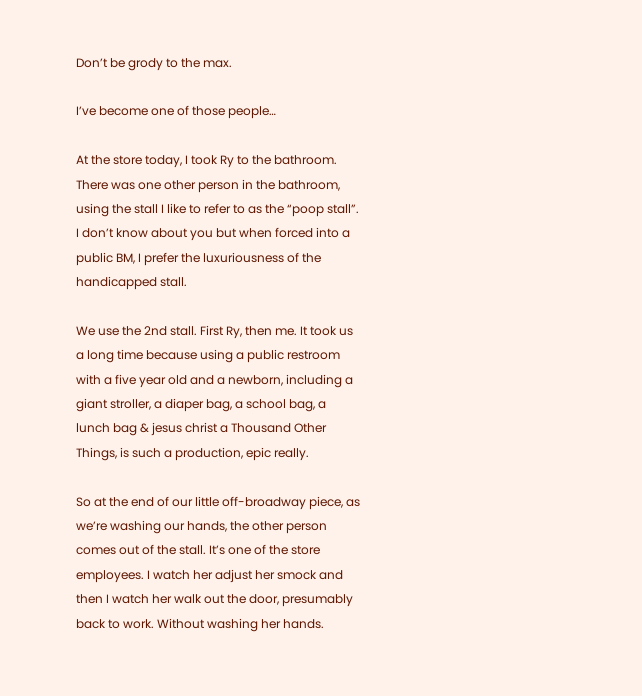Don’t be grody to the max.

I’ve become one of those people…

At the store today, I took Ry to the bathroom. There was one other person in the bathroom, using the stall I like to refer to as the “poop stall”. I don’t know about you but when forced into a public BM, I prefer the luxuriousness of the handicapped stall.

We use the 2nd stall. First Ry, then me. It took us a long time because using a public restroom with a five year old and a newborn, including a giant stroller, a diaper bag, a school bag, a lunch bag & jesus christ a Thousand Other Things, is such a production, epic really.

So at the end of our little off-broadway piece, as we’re washing our hands, the other person comes out of the stall. It’s one of the store employees. I watch her adjust her smock and then I watch her walk out the door, presumably back to work. Without washing her hands.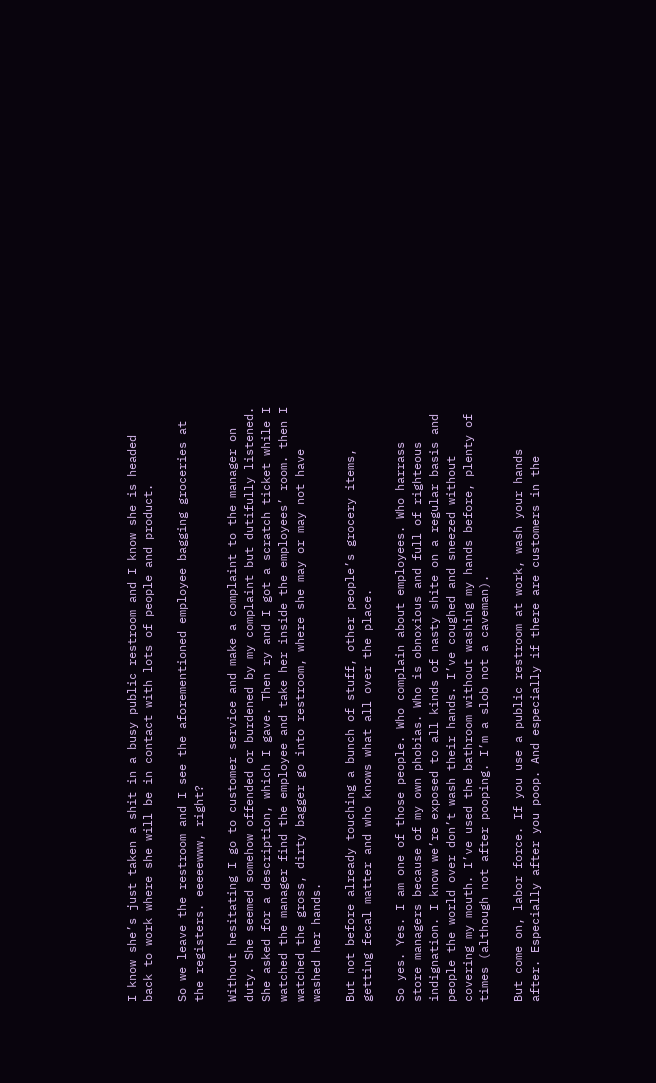I know she’s just taken a shit in a busy public restroom and I know she is headed back to work where she will be in contact with lots of people and product.

So we leave the restroom and I see the aforementioned employee bagging groceries at the registers. eeeeewww, right?

Without hesitating I go to customer service and make a complaint to the manager on duty. She seemed somehow offended or burdened by my complaint but dutifully listened. She asked for a description, which I gave. Then ry and I got a scratch ticket while I watched the manager find the employee and take her inside the employees’ room. then I watched the gross, dirty bagger go into restroom, where she may or may not have washed her hands.

But not before already touching a bunch of stuff, other people’s grocery items, getting fecal matter and who knows what all over the place.

So yes. Yes. I am one of those people. Who complain about employees. Who harrass store managers because of my own phobias. Who is obnoxious and full of righteous indignation. I know we’re exposed to all kinds of nasty shite on a regular basis and people the world over don’t wash their hands. I’ve coughed and sneezed without covering my mouth. I’ve used the bathroom without washing my hands before, plenty of times (although not after pooping. I’m a slob not a caveman).

But come on, labor force. If you use a public restroom at work, wash your hands after. Especially after you poop. And especially if there are customers in the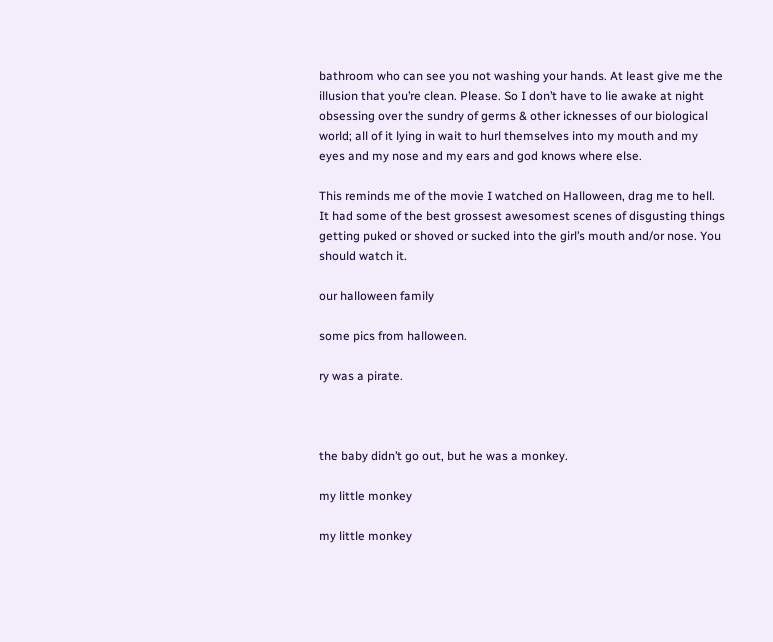bathroom who can see you not washing your hands. At least give me the illusion that you’re clean. Please. So I don’t have to lie awake at night obsessing over the sundry of germs & other icknesses of our biological world; all of it lying in wait to hurl themselves into my mouth and my eyes and my nose and my ears and god knows where else.

This reminds me of the movie I watched on Halloween, drag me to hell. It had some of the best grossest awesomest scenes of disgusting things getting puked or shoved or sucked into the girl’s mouth and/or nose. You should watch it.

our halloween family

some pics from halloween.

ry was a pirate.



the baby didn’t go out, but he was a monkey.

my little monkey

my little monkey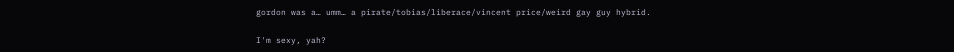gordon was a… umm… a pirate/tobias/liberace/vincent price/weird gay guy hybrid.

I'm sexy, yah?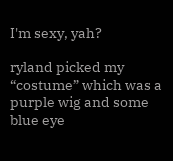I'm sexy, yah?

ryland picked my “costume” which was a purple wig and some blue eye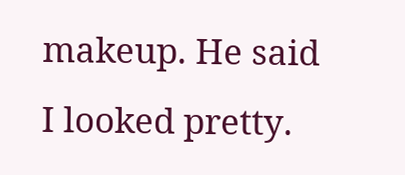makeup. He said I looked pretty.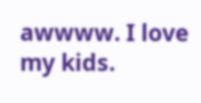awwww. I love my kids.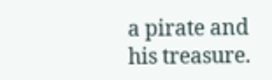a pirate and his treasure.